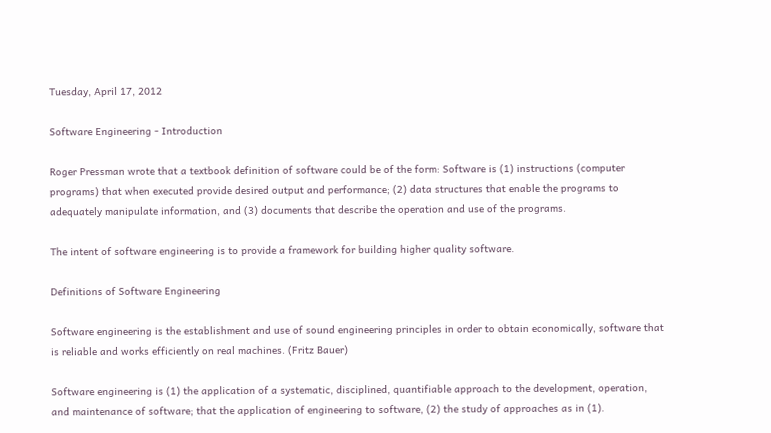Tuesday, April 17, 2012

Software Engineering - Introduction

Roger Pressman wrote that a textbook definition of software could be of the form: Software is (1) instructions (computer programs) that when executed provide desired output and performance; (2) data structures that enable the programs to adequately manipulate information, and (3) documents that describe the operation and use of the programs.

The intent of software engineering is to provide a framework for building higher quality software.

Definitions of Software Engineering

Software engineering is the establishment and use of sound engineering principles in order to obtain economically, software that is reliable and works efficiently on real machines. (Fritz Bauer)

Software engineering is (1) the application of a systematic, disciplined, quantifiable approach to the development, operation, and maintenance of software; that the application of engineering to software, (2) the study of approaches as in (1).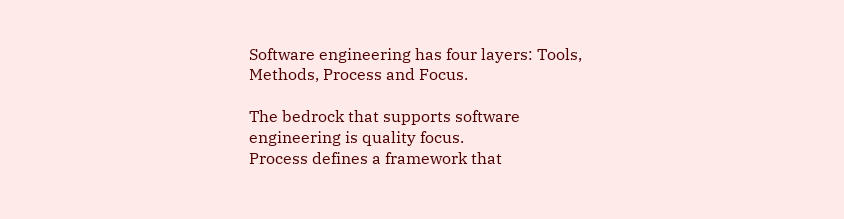Software engineering has four layers: Tools, Methods, Process and Focus.

The bedrock that supports software engineering is quality focus.
Process defines a framework that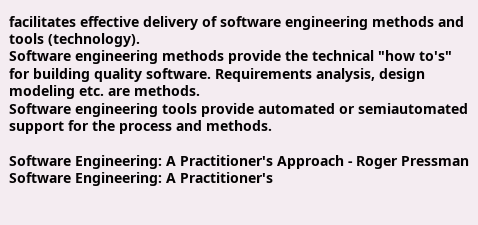facilitates effective delivery of software engineering methods and tools (technology).
Software engineering methods provide the technical "how to's" for building quality software. Requirements analysis, design modeling etc. are methods.
Software engineering tools provide automated or semiautomated support for the process and methods.

Software Engineering: A Practitioner's Approach - Roger Pressman
Software Engineering: A Practitioner's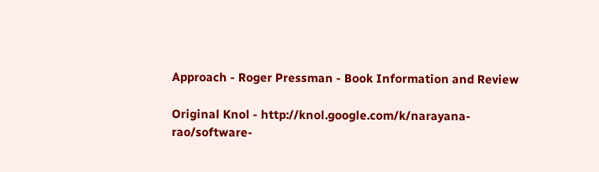Approach - Roger Pressman - Book Information and Review

Original Knol - http://knol.google.com/k/narayana-rao/software-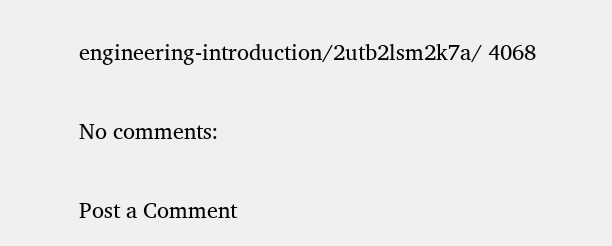engineering-introduction/2utb2lsm2k7a/ 4068

No comments:

Post a Comment